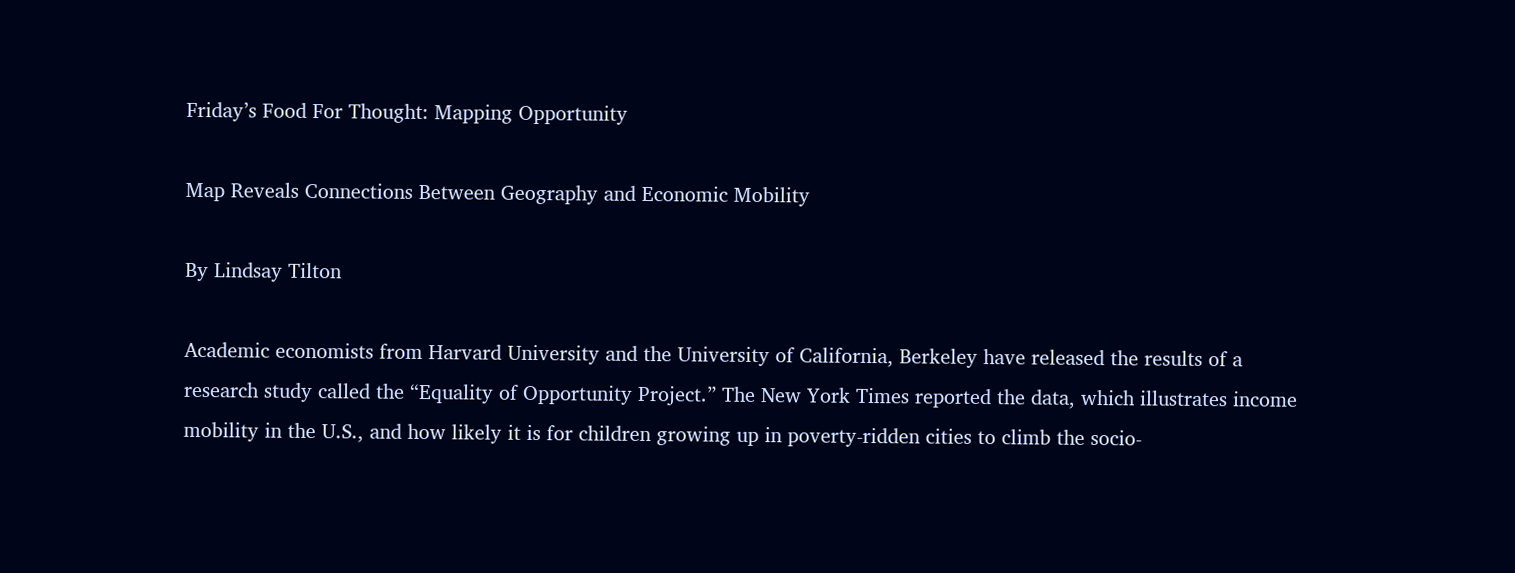Friday’s Food For Thought: Mapping Opportunity

Map Reveals Connections Between Geography and Economic Mobility

By Lindsay Tilton

Academic economists from Harvard University and the University of California, Berkeley have released the results of a research study called the “Equality of Opportunity Project.” The New York Times reported the data, which illustrates income mobility in the U.S., and how likely it is for children growing up in poverty-ridden cities to climb the socio-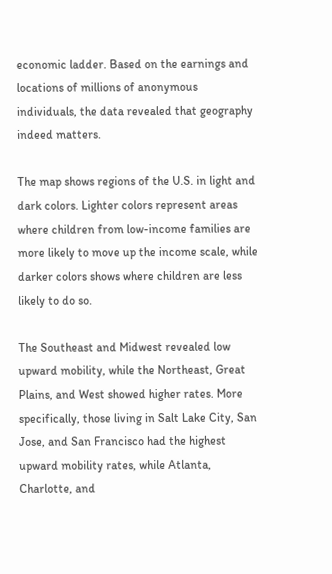economic ladder. Based on the earnings and locations of millions of anonymous individuals, the data revealed that geography indeed matters.

The map shows regions of the U.S. in light and dark colors. Lighter colors represent areas where children from low-income families are more likely to move up the income scale, while darker colors shows where children are less likely to do so.

The Southeast and Midwest revealed low upward mobility, while the Northeast, Great Plains, and West showed higher rates. More specifically, those living in Salt Lake City, San Jose, and San Francisco had the highest upward mobility rates, while Atlanta, Charlotte, and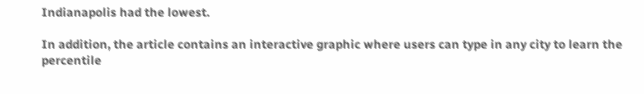Indianapolis had the lowest.

In addition, the article contains an interactive graphic where users can type in any city to learn the percentile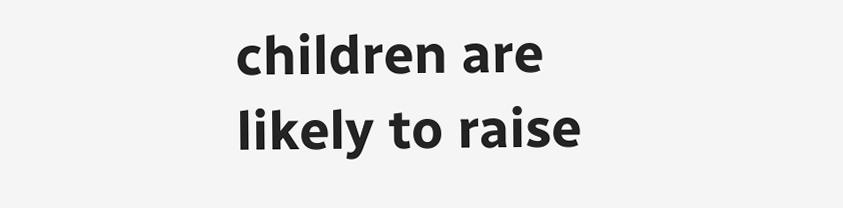children are likely to raise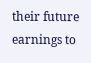their future earnings to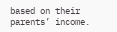based on their parents’ income.